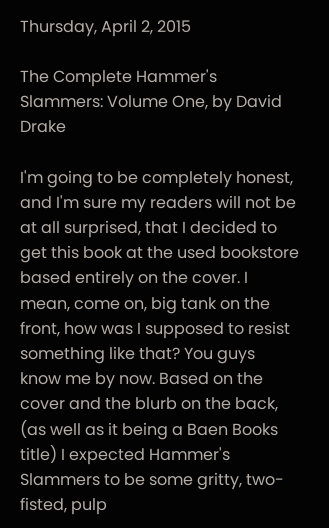Thursday, April 2, 2015

The Complete Hammer's Slammers: Volume One, by David Drake

I'm going to be completely honest, and I'm sure my readers will not be at all surprised, that I decided to get this book at the used bookstore based entirely on the cover. I mean, come on, big tank on the front, how was I supposed to resist something like that? You guys know me by now. Based on the cover and the blurb on the back, (as well as it being a Baen Books title) I expected Hammer's Slammers to be some gritty, two-fisted, pulp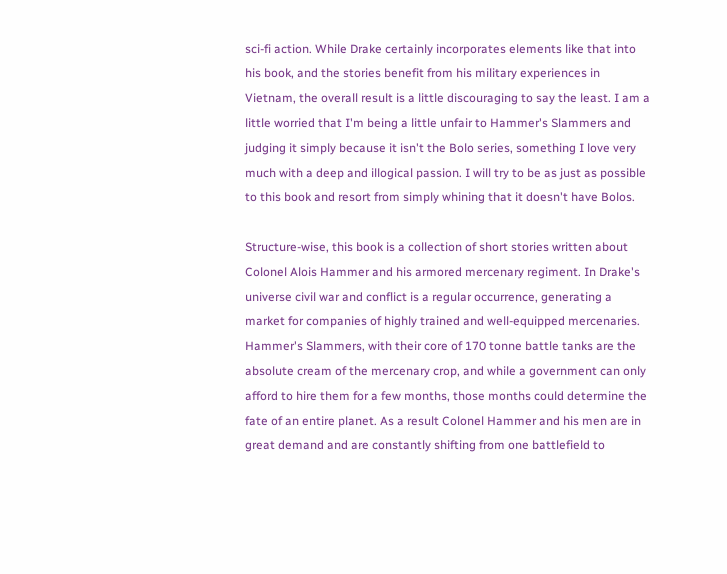sci-fi action. While Drake certainly incorporates elements like that into his book, and the stories benefit from his military experiences in Vietnam, the overall result is a little discouraging to say the least. I am a little worried that I'm being a little unfair to Hammer's Slammers and judging it simply because it isn't the Bolo series, something I love very much with a deep and illogical passion. I will try to be as just as possible to this book and resort from simply whining that it doesn't have Bolos.

Structure-wise, this book is a collection of short stories written about Colonel Alois Hammer and his armored mercenary regiment. In Drake's universe civil war and conflict is a regular occurrence, generating a market for companies of highly trained and well-equipped mercenaries. Hammer's Slammers, with their core of 170 tonne battle tanks are the absolute cream of the mercenary crop, and while a government can only afford to hire them for a few months, those months could determine the fate of an entire planet. As a result Colonel Hammer and his men are in great demand and are constantly shifting from one battlefield to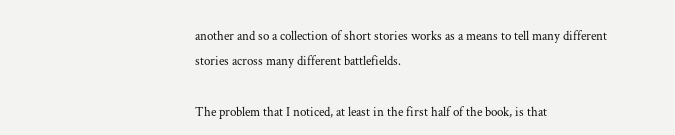another and so a collection of short stories works as a means to tell many different stories across many different battlefields.

The problem that I noticed, at least in the first half of the book, is that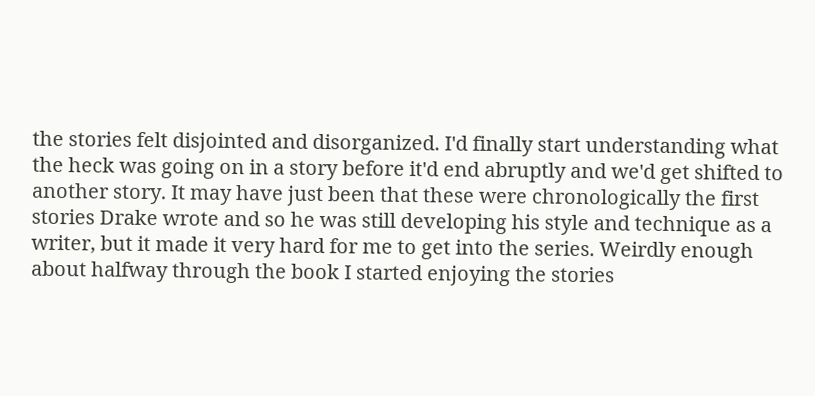the stories felt disjointed and disorganized. I'd finally start understanding what the heck was going on in a story before it'd end abruptly and we'd get shifted to another story. It may have just been that these were chronologically the first stories Drake wrote and so he was still developing his style and technique as a writer, but it made it very hard for me to get into the series. Weirdly enough about halfway through the book I started enjoying the stories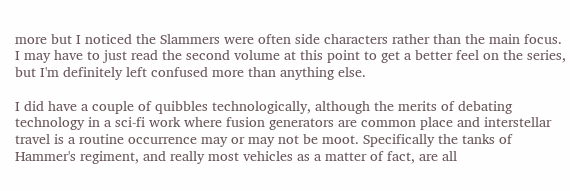more but I noticed the Slammers were often side characters rather than the main focus. I may have to just read the second volume at this point to get a better feel on the series, but I'm definitely left confused more than anything else.

I did have a couple of quibbles technologically, although the merits of debating technology in a sci-fi work where fusion generators are common place and interstellar travel is a routine occurrence may or may not be moot. Specifically the tanks of Hammer's regiment, and really most vehicles as a matter of fact, are all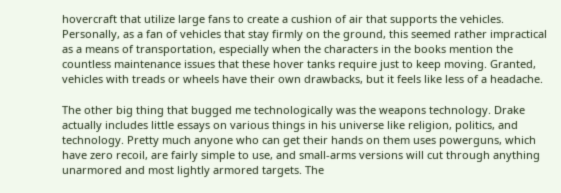hovercraft that utilize large fans to create a cushion of air that supports the vehicles. Personally, as a fan of vehicles that stay firmly on the ground, this seemed rather impractical as a means of transportation, especially when the characters in the books mention the countless maintenance issues that these hover tanks require just to keep moving. Granted, vehicles with treads or wheels have their own drawbacks, but it feels like less of a headache.

The other big thing that bugged me technologically was the weapons technology. Drake actually includes little essays on various things in his universe like religion, politics, and technology. Pretty much anyone who can get their hands on them uses powerguns, which have zero recoil, are fairly simple to use, and small-arms versions will cut through anything unarmored and most lightly armored targets. The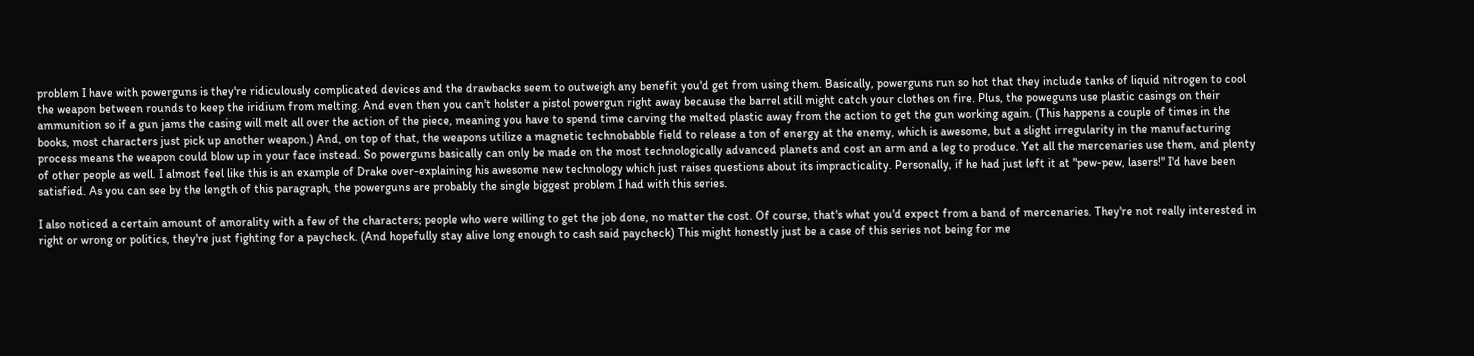problem I have with powerguns is they're ridiculously complicated devices and the drawbacks seem to outweigh any benefit you'd get from using them. Basically, powerguns run so hot that they include tanks of liquid nitrogen to cool the weapon between rounds to keep the iridium from melting. And even then you can't holster a pistol powergun right away because the barrel still might catch your clothes on fire. Plus, the poweguns use plastic casings on their ammunition so if a gun jams the casing will melt all over the action of the piece, meaning you have to spend time carving the melted plastic away from the action to get the gun working again. (This happens a couple of times in the books, most characters just pick up another weapon.) And, on top of that, the weapons utilize a magnetic technobabble field to release a ton of energy at the enemy, which is awesome, but a slight irregularity in the manufacturing process means the weapon could blow up in your face instead. So powerguns basically can only be made on the most technologically advanced planets and cost an arm and a leg to produce. Yet all the mercenaries use them, and plenty of other people as well. I almost feel like this is an example of Drake over-explaining his awesome new technology which just raises questions about its impracticality. Personally, if he had just left it at "pew-pew, lasers!" I'd have been satisfied. As you can see by the length of this paragraph, the powerguns are probably the single biggest problem I had with this series.

I also noticed a certain amount of amorality with a few of the characters; people who were willing to get the job done, no matter the cost. Of course, that's what you'd expect from a band of mercenaries. They're not really interested in right or wrong or politics, they're just fighting for a paycheck. (And hopefully stay alive long enough to cash said paycheck) This might honestly just be a case of this series not being for me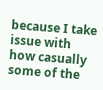because I take issue with how casually some of the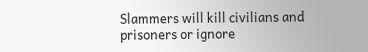Slammers will kill civilians and prisoners or ignore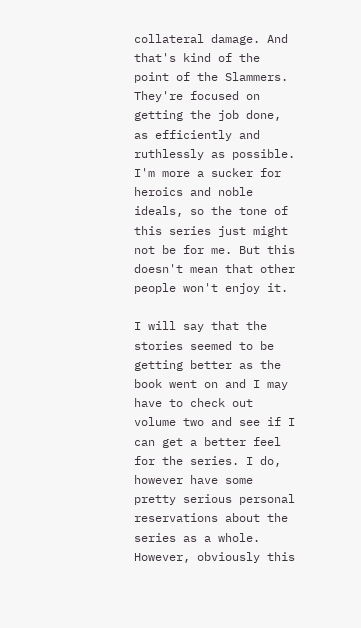collateral damage. And that's kind of the point of the Slammers. They're focused on getting the job done, as efficiently and ruthlessly as possible. I'm more a sucker for heroics and noble ideals, so the tone of this series just might not be for me. But this doesn't mean that other people won't enjoy it.

I will say that the stories seemed to be getting better as the book went on and I may have to check out volume two and see if I can get a better feel for the series. I do, however have some pretty serious personal reservations about the series as a whole. However, obviously this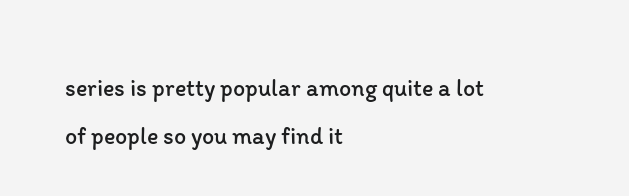series is pretty popular among quite a lot of people so you may find it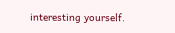interesting yourself.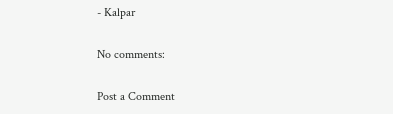- Kalpar

No comments:

Post a Comment